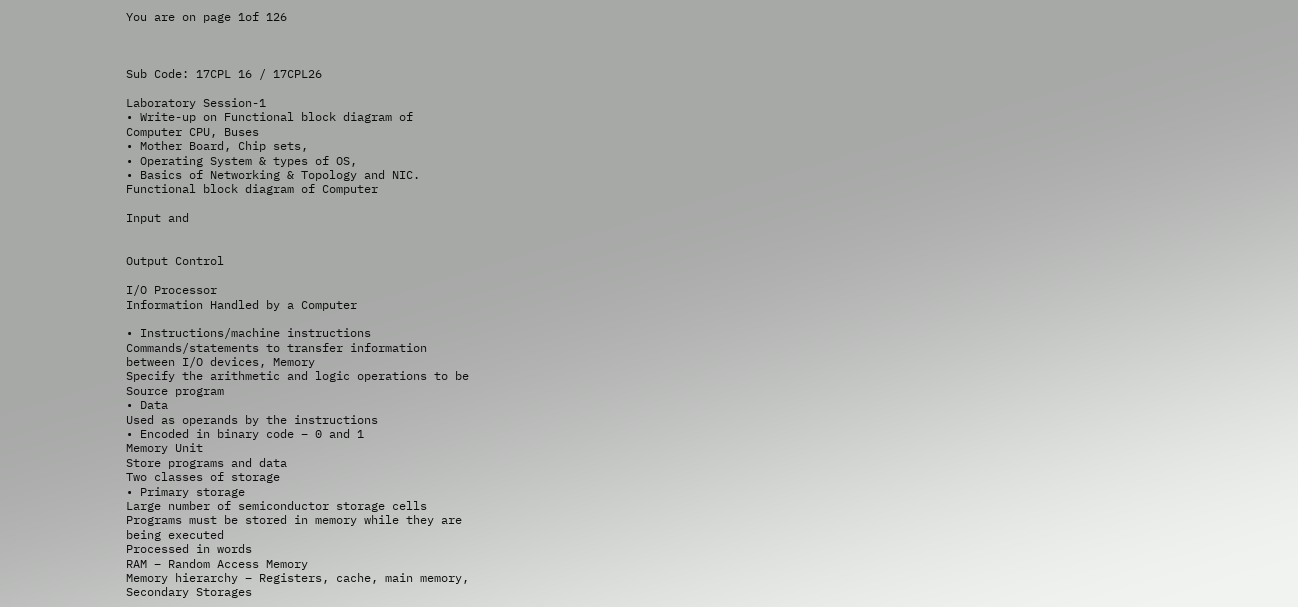You are on page 1of 126



Sub Code: 17CPL 16 / 17CPL26

Laboratory Session-1
• Write-up on Functional block diagram of
Computer CPU, Buses
• Mother Board, Chip sets,
• Operating System & types of OS,
• Basics of Networking & Topology and NIC.
Functional block diagram of Computer

Input and


Output Control

I/O Processor
Information Handled by a Computer

• Instructions/machine instructions
Commands/statements to transfer information
between I/O devices, Memory
Specify the arithmetic and logic operations to be
Source program
• Data
Used as operands by the instructions
• Encoded in binary code – 0 and 1
Memory Unit
Store programs and data
Two classes of storage
• Primary storage
Large number of semiconductor storage cells
Programs must be stored in memory while they are
being executed
Processed in words
RAM – Random Access Memory
Memory hierarchy – Registers, cache, main memory,
Secondary Storages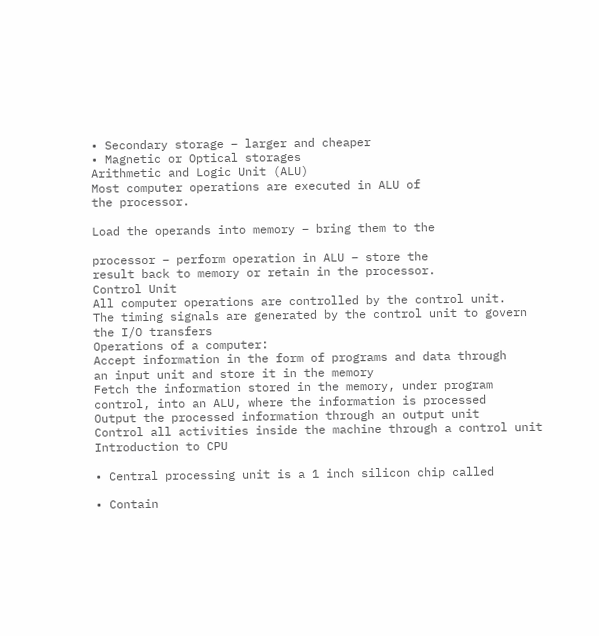• Secondary storage – larger and cheaper
• Magnetic or Optical storages
Arithmetic and Logic Unit (ALU)
Most computer operations are executed in ALU of
the processor.

Load the operands into memory – bring them to the

processor – perform operation in ALU – store the
result back to memory or retain in the processor.
Control Unit
All computer operations are controlled by the control unit.
The timing signals are generated by the control unit to govern
the I/O transfers
Operations of a computer:
Accept information in the form of programs and data through
an input unit and store it in the memory
Fetch the information stored in the memory, under program
control, into an ALU, where the information is processed
Output the processed information through an output unit
Control all activities inside the machine through a control unit
Introduction to CPU

• Central processing unit is a 1 inch silicon chip called

• Contain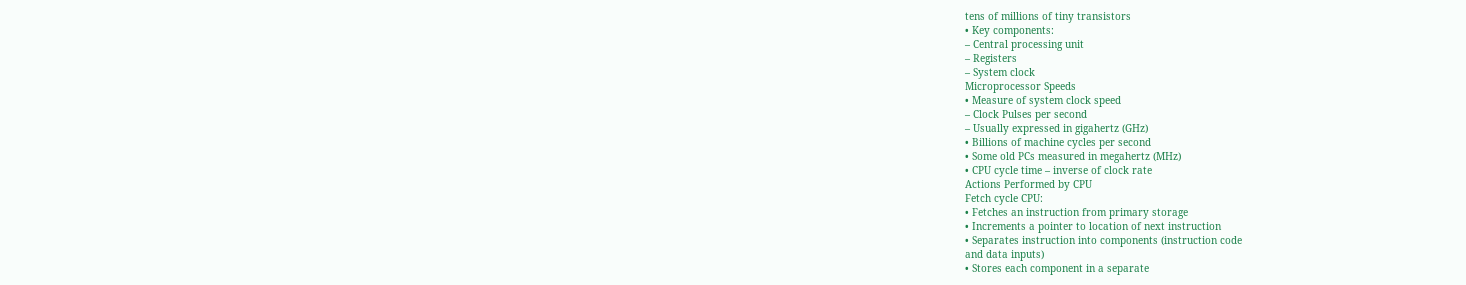tens of millions of tiny transistors
• Key components:
– Central processing unit
– Registers
– System clock
Microprocessor Speeds
• Measure of system clock speed
– Clock Pulses per second
– Usually expressed in gigahertz (GHz)
• Billions of machine cycles per second
• Some old PCs measured in megahertz (MHz)
• CPU cycle time – inverse of clock rate
Actions Performed by CPU
Fetch cycle CPU:
• Fetches an instruction from primary storage
• Increments a pointer to location of next instruction
• Separates instruction into components (instruction code
and data inputs)
• Stores each component in a separate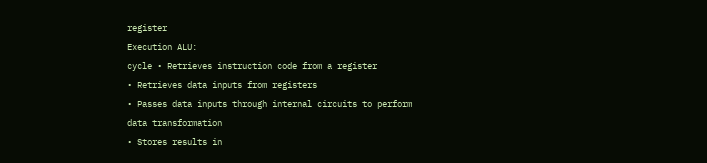register
Execution ALU:
cycle • Retrieves instruction code from a register
• Retrieves data inputs from registers
• Passes data inputs through internal circuits to perform
data transformation
• Stores results in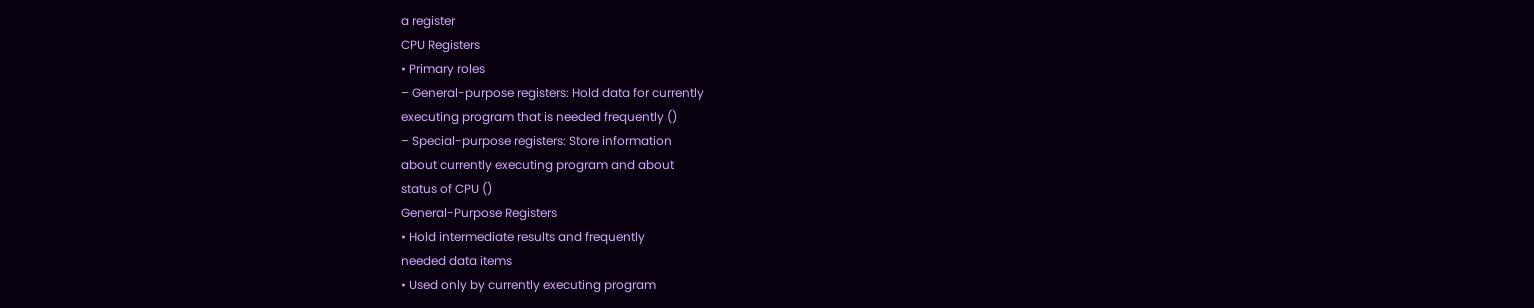a register
CPU Registers
• Primary roles
– General-purpose registers: Hold data for currently
executing program that is needed frequently ()
– Special-purpose registers: Store information
about currently executing program and about
status of CPU ()
General-Purpose Registers
• Hold intermediate results and frequently
needed data items
• Used only by currently executing program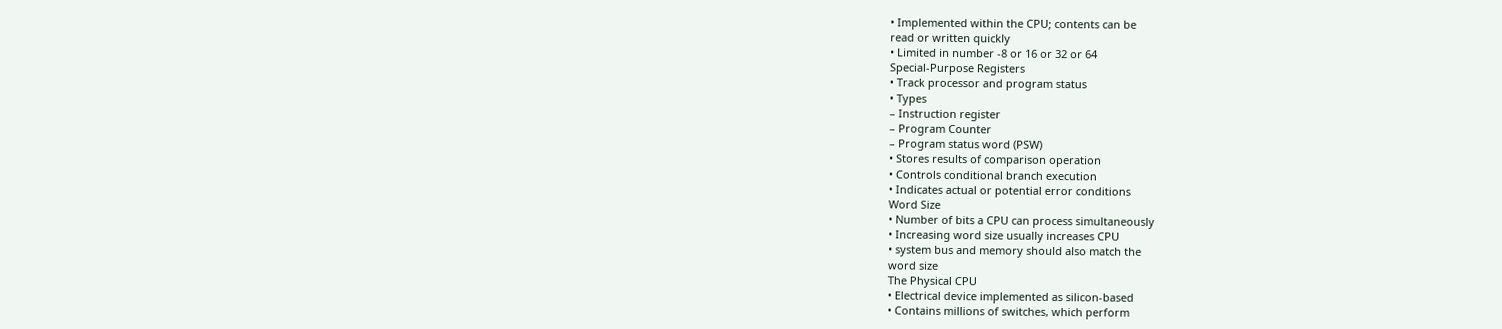• Implemented within the CPU; contents can be
read or written quickly
• Limited in number -8 or 16 or 32 or 64
Special-Purpose Registers
• Track processor and program status
• Types
– Instruction register
– Program Counter
– Program status word (PSW)
• Stores results of comparison operation
• Controls conditional branch execution
• Indicates actual or potential error conditions
Word Size
• Number of bits a CPU can process simultaneously
• Increasing word size usually increases CPU
• system bus and memory should also match the
word size
The Physical CPU
• Electrical device implemented as silicon-based
• Contains millions of switches, which perform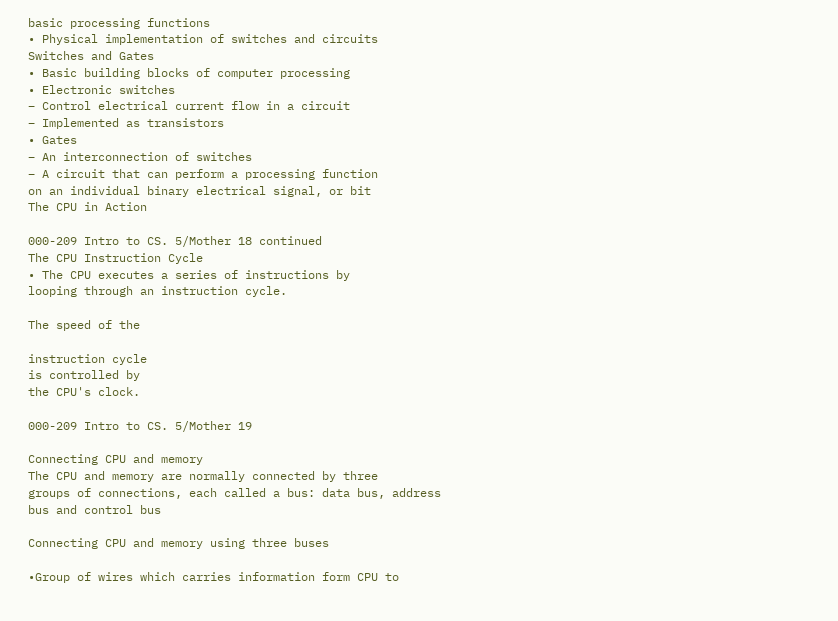basic processing functions
• Physical implementation of switches and circuits
Switches and Gates
• Basic building blocks of computer processing
• Electronic switches
– Control electrical current flow in a circuit
– Implemented as transistors
• Gates
– An interconnection of switches
– A circuit that can perform a processing function
on an individual binary electrical signal, or bit
The CPU in Action

000-209 Intro to CS. 5/Mother 18 continued
The CPU Instruction Cycle
• The CPU executes a series of instructions by
looping through an instruction cycle.

The speed of the

instruction cycle
is controlled by
the CPU's clock.

000-209 Intro to CS. 5/Mother 19

Connecting CPU and memory
The CPU and memory are normally connected by three
groups of connections, each called a bus: data bus, address
bus and control bus

Connecting CPU and memory using three buses

•Group of wires which carries information form CPU to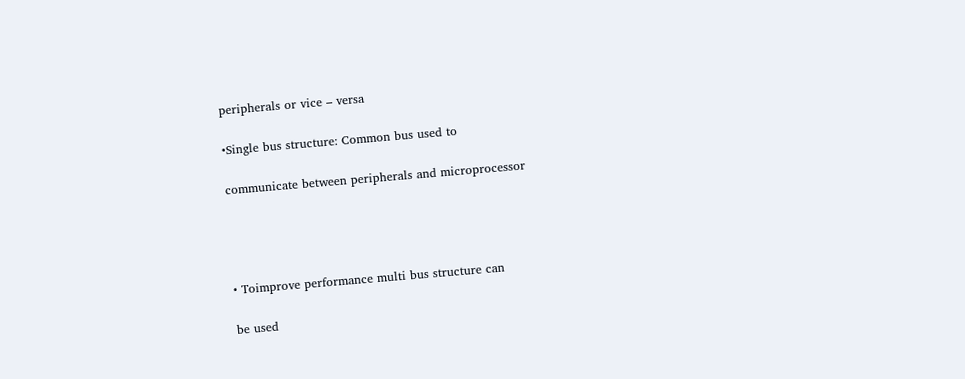peripherals or vice – versa

•Single bus structure: Common bus used to

communicate between peripherals and microprocessor




• Toimprove performance multi bus structure can

be used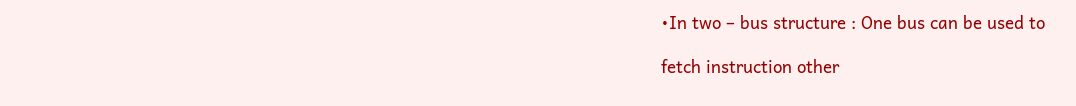•In two – bus structure : One bus can be used to

fetch instruction other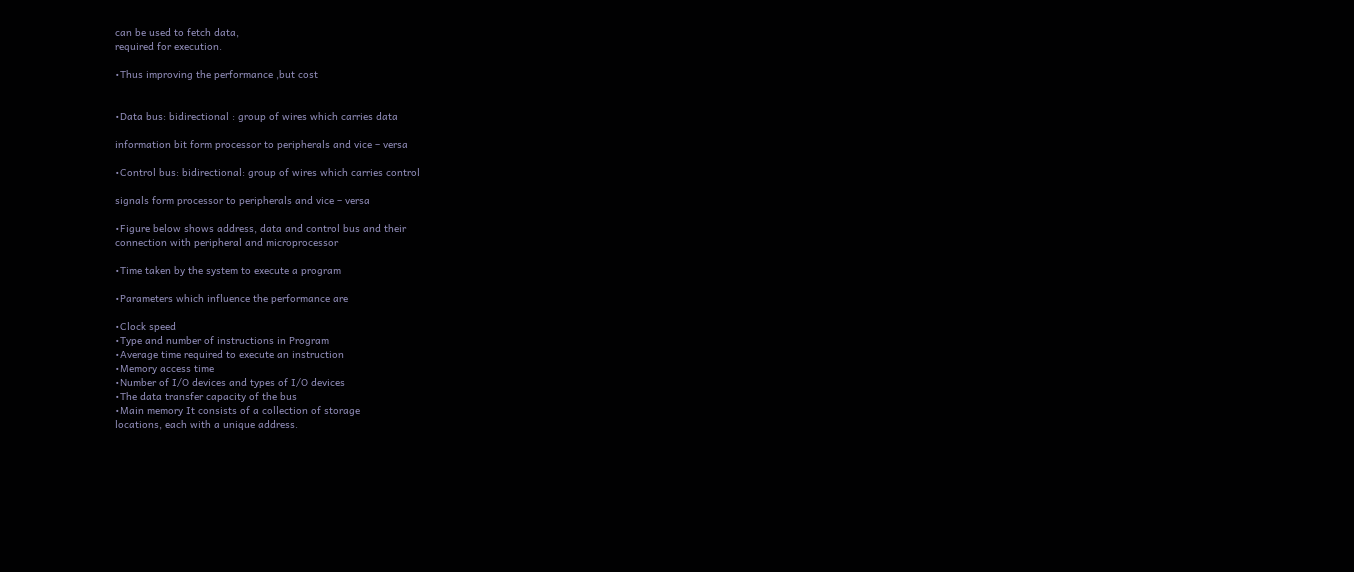can be used to fetch data,
required for execution.

•Thus improving the performance ,but cost


•Data bus: bidirectional : group of wires which carries data

information bit form processor to peripherals and vice – versa

•Control bus: bidirectional: group of wires which carries control

signals form processor to peripherals and vice – versa

•Figure below shows address, data and control bus and their
connection with peripheral and microprocessor

•Time taken by the system to execute a program

•Parameters which influence the performance are

•Clock speed
•Type and number of instructions in Program
•Average time required to execute an instruction
•Memory access time
•Number of I/O devices and types of I/O devices
•The data transfer capacity of the bus
•Main memory It consists of a collection of storage
locations, each with a unique address.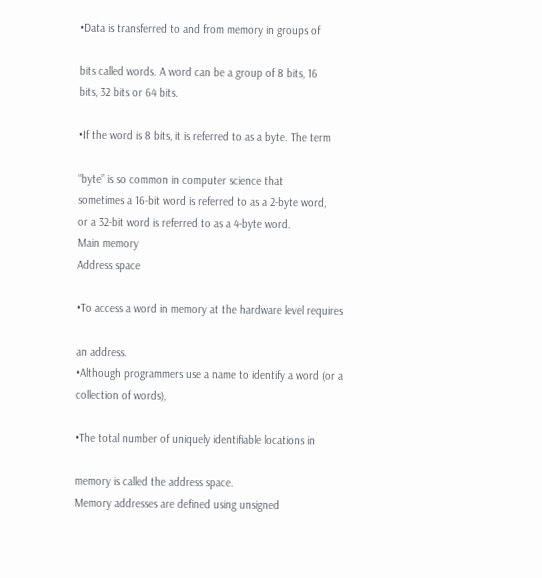•Data is transferred to and from memory in groups of

bits called words. A word can be a group of 8 bits, 16
bits, 32 bits or 64 bits.

•If the word is 8 bits, it is referred to as a byte. The term

“byte” is so common in computer science that
sometimes a 16-bit word is referred to as a 2-byte word,
or a 32-bit word is referred to as a 4-byte word.
Main memory
Address space

•To access a word in memory at the hardware level requires

an address.
•Although programmers use a name to identify a word (or a
collection of words),

•The total number of uniquely identifiable locations in

memory is called the address space.
Memory addresses are defined using unsigned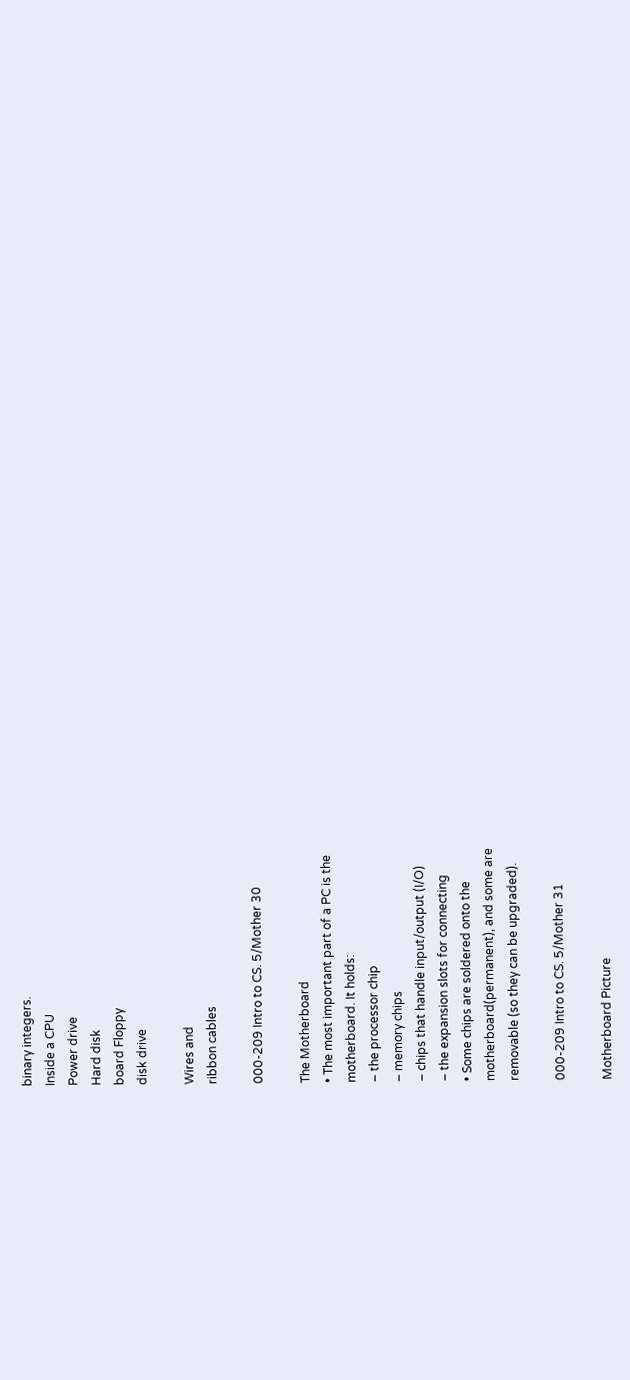binary integers.
Inside a CPU
Power drive
Hard disk
board Floppy
disk drive

Wires and
ribbon cables

000-209 Intro to CS. 5/Mother 30

The Motherboard
• The most important part of a PC is the
motherboard. It holds:
– the processor chip
– memory chips
– chips that handle input/output (I/O)
– the expansion slots for connecting
• Some chips are soldered onto the
motherboard(permanent), and some are
removable (so they can be upgraded).

000-209 Intro to CS. 5/Mother 31

Motherboard Picture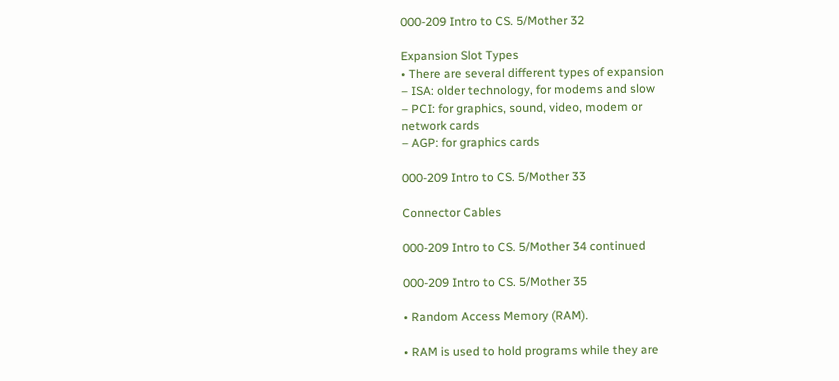000-209 Intro to CS. 5/Mother 32

Expansion Slot Types
• There are several different types of expansion
– ISA: older technology, for modems and slow
– PCI: for graphics, sound, video, modem or
network cards
– AGP: for graphics cards

000-209 Intro to CS. 5/Mother 33

Connector Cables

000-209 Intro to CS. 5/Mother 34 continued

000-209 Intro to CS. 5/Mother 35

• Random Access Memory (RAM).

• RAM is used to hold programs while they are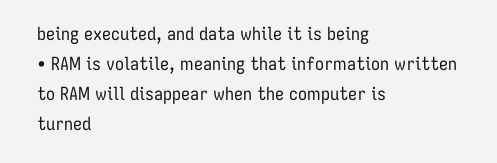being executed, and data while it is being
• RAM is volatile, meaning that information written
to RAM will disappear when the computer is
turned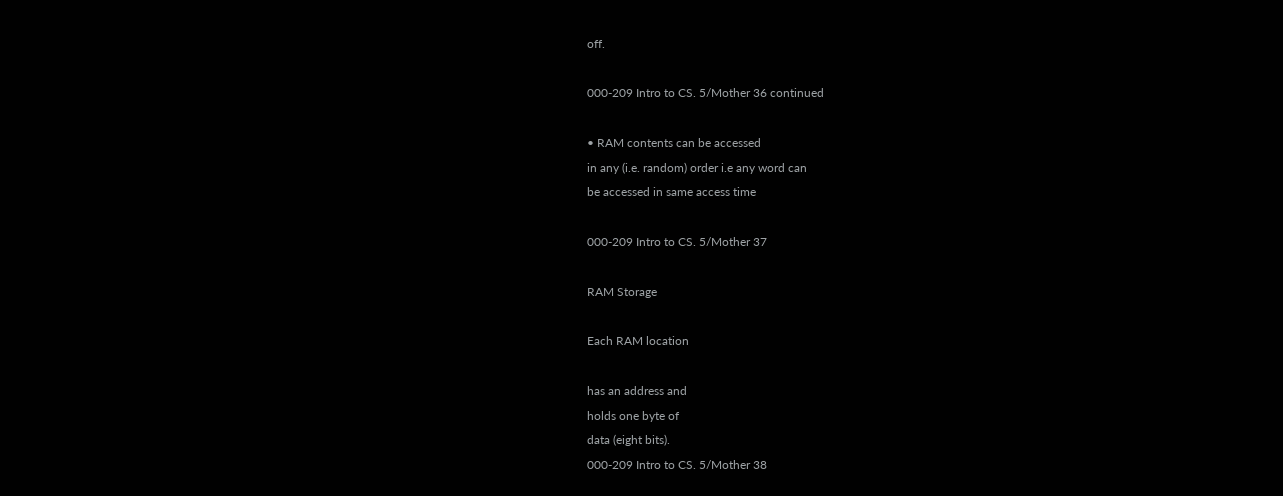off.

000-209 Intro to CS. 5/Mother 36 continued

• RAM contents can be accessed
in any (i.e. random) order i.e any word can
be accessed in same access time

000-209 Intro to CS. 5/Mother 37

RAM Storage

Each RAM location

has an address and
holds one byte of
data (eight bits).
000-209 Intro to CS. 5/Mother 38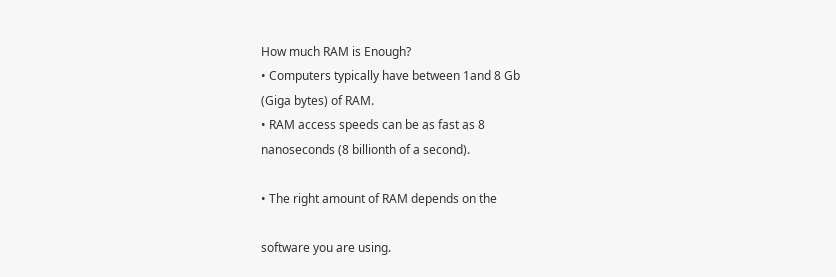How much RAM is Enough?
• Computers typically have between 1and 8 Gb
(Giga bytes) of RAM.
• RAM access speeds can be as fast as 8
nanoseconds (8 billionth of a second).

• The right amount of RAM depends on the

software you are using.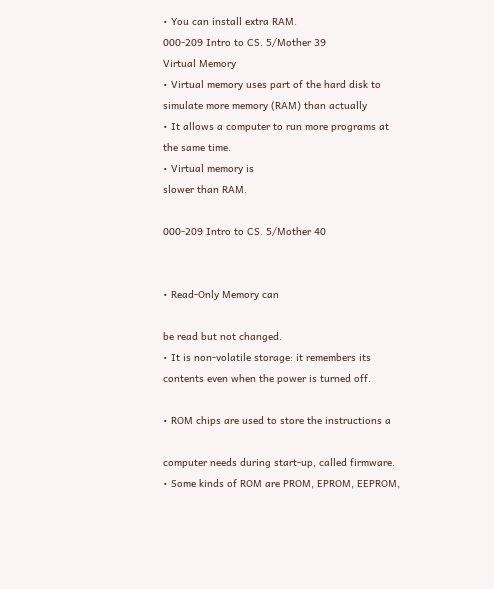• You can install extra RAM.
000-209 Intro to CS. 5/Mother 39
Virtual Memory
• Virtual memory uses part of the hard disk to
simulate more memory (RAM) than actually
• It allows a computer to run more programs at
the same time.
• Virtual memory is
slower than RAM.

000-209 Intro to CS. 5/Mother 40


• Read-Only Memory can

be read but not changed.
• It is non-volatile storage: it remembers its
contents even when the power is turned off.

• ROM chips are used to store the instructions a

computer needs during start-up, called firmware.
• Some kinds of ROM are PROM, EPROM, EEPROM,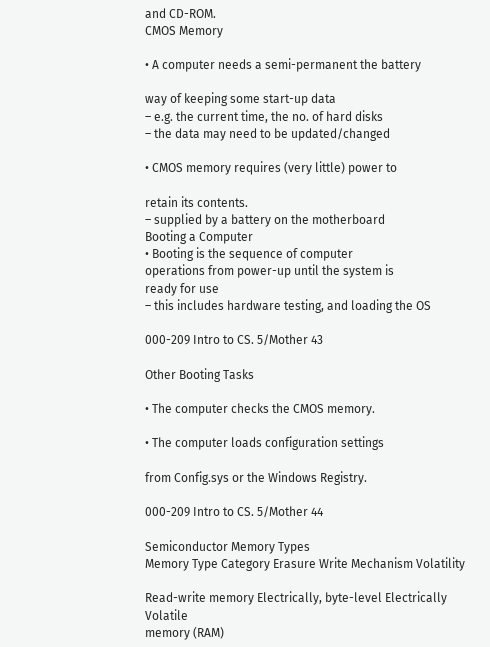and CD-ROM.
CMOS Memory

• A computer needs a semi-permanent the battery

way of keeping some start-up data
– e.g. the current time, the no. of hard disks
– the data may need to be updated/changed

• CMOS memory requires (very little) power to

retain its contents.
– supplied by a battery on the motherboard
Booting a Computer
• Booting is the sequence of computer
operations from power-up until the system is
ready for use
– this includes hardware testing, and loading the OS

000-209 Intro to CS. 5/Mother 43

Other Booting Tasks

• The computer checks the CMOS memory.

• The computer loads configuration settings

from Config.sys or the Windows Registry.

000-209 Intro to CS. 5/Mother 44

Semiconductor Memory Types
Memory Type Category Erasure Write Mechanism Volatility

Read-write memory Electrically, byte-level Electrically Volatile
memory (RAM)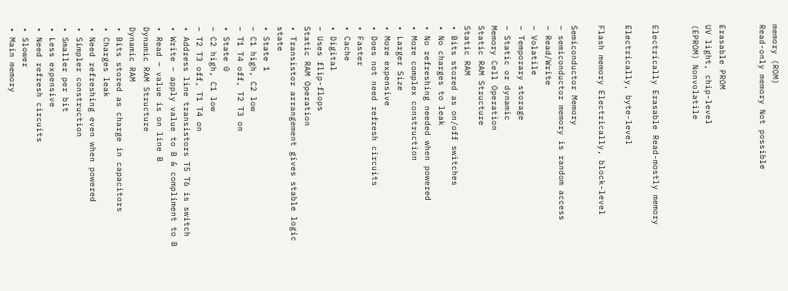memory (ROM)
Read-only memory Not possible


Erasable PROM
UV light, chip-level
(EPROM) Nonvolatile


Electrically Erasable Read-mostly memory

Electrically, byte-level

Flash memory Electrically, block-level

Semiconductor Memory
– semiconductor memory is random access
– Read/Write
– Volatile
– Temporary storage
– Static or dynamic
Memory Cell Operation
Static RAM Structure
Static RAM
• Bits stored as on/off switches
• No charges to leak
• No refreshing needed when powered
• More complex construction
• Larger Size
• More expensive
• Does not need refresh circuits
• Faster
• Cache
• Digital
– Uses flip-flops
Static RAM Operation
• Transistor arrangement gives stable logic state
• State 1
– C1 high, C2 low
– T1 T4 off, T2 T3 on
• State 0
– C2 high, C1 low
– T2 T3 off, T1 T4 on
• Address line transistors T5 T6 is switch
• Write – apply value to B & compliment to B
• Read – value is on line B
Dynamic RAM Structure
Dynamic RAM
• Bits stored as charge in capacitors
• Charges leak
• Need refreshing even when powered
• Simpler construction
• Smaller per bit
• Less expensive
• Need refresh circuits
• Slower
• Main memory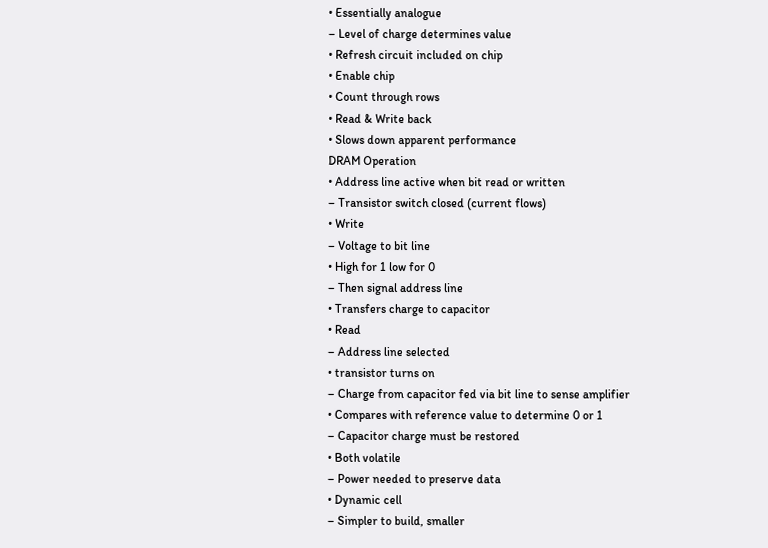• Essentially analogue
– Level of charge determines value
• Refresh circuit included on chip
• Enable chip
• Count through rows
• Read & Write back
• Slows down apparent performance
DRAM Operation
• Address line active when bit read or written
– Transistor switch closed (current flows)
• Write
– Voltage to bit line
• High for 1 low for 0
– Then signal address line
• Transfers charge to capacitor
• Read
– Address line selected
• transistor turns on
– Charge from capacitor fed via bit line to sense amplifier
• Compares with reference value to determine 0 or 1
– Capacitor charge must be restored
• Both volatile
– Power needed to preserve data
• Dynamic cell
– Simpler to build, smaller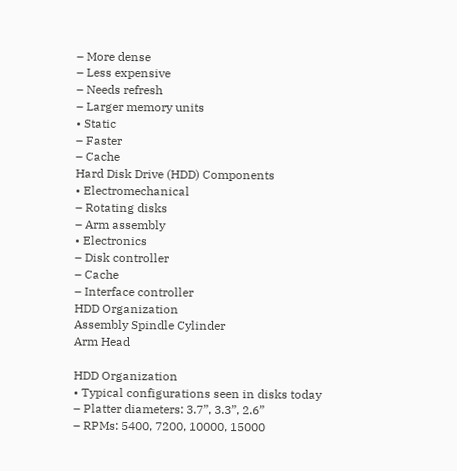– More dense
– Less expensive
– Needs refresh
– Larger memory units
• Static
– Faster
– Cache
Hard Disk Drive (HDD) Components
• Electromechanical
– Rotating disks
– Arm assembly
• Electronics
– Disk controller
– Cache
– Interface controller
HDD Organization
Assembly Spindle Cylinder
Arm Head

HDD Organization
• Typical configurations seen in disks today
– Platter diameters: 3.7”, 3.3”, 2.6”
– RPMs: 5400, 7200, 10000, 15000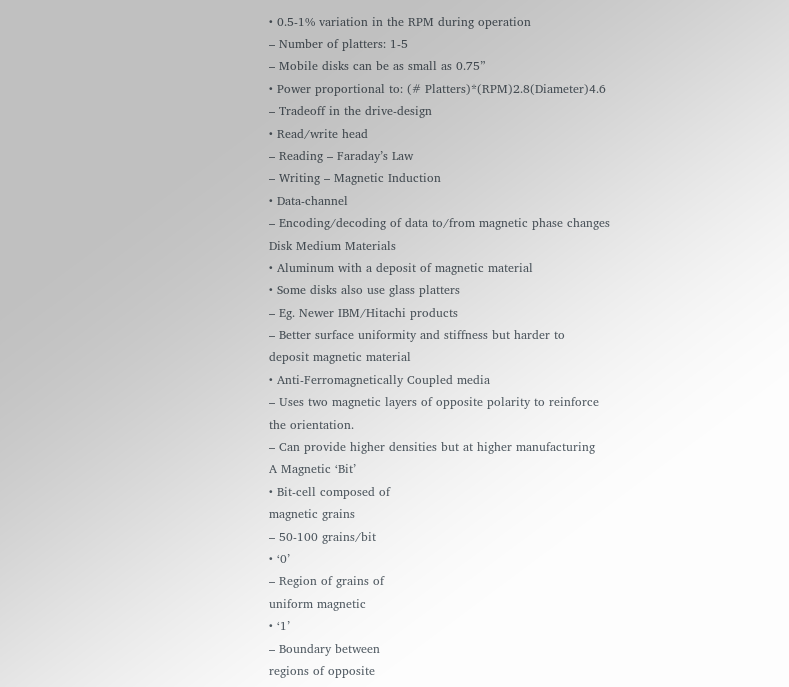• 0.5-1% variation in the RPM during operation
– Number of platters: 1-5
– Mobile disks can be as small as 0.75”
• Power proportional to: (# Platters)*(RPM)2.8(Diameter)4.6
– Tradeoff in the drive-design
• Read/write head
– Reading – Faraday’s Law
– Writing – Magnetic Induction
• Data-channel
– Encoding/decoding of data to/from magnetic phase changes
Disk Medium Materials
• Aluminum with a deposit of magnetic material
• Some disks also use glass platters
– Eg. Newer IBM/Hitachi products
– Better surface uniformity and stiffness but harder to
deposit magnetic material
• Anti-Ferromagnetically Coupled media
– Uses two magnetic layers of opposite polarity to reinforce
the orientation.
– Can provide higher densities but at higher manufacturing
A Magnetic ‘Bit’
• Bit-cell composed of
magnetic grains
– 50-100 grains/bit
• ‘0’
– Region of grains of
uniform magnetic
• ‘1’
– Boundary between
regions of opposite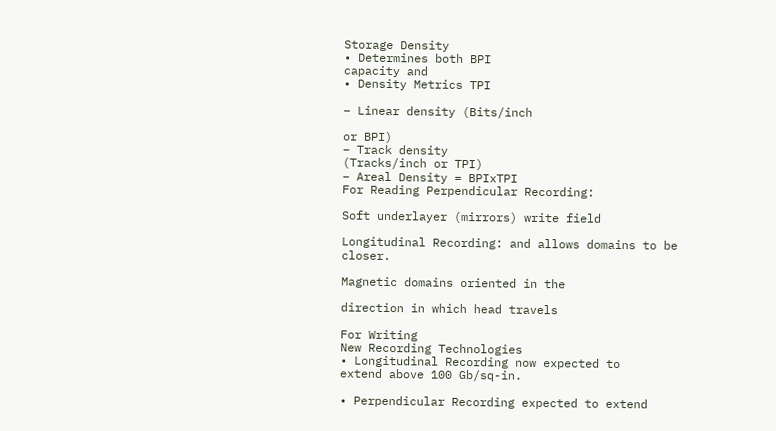Storage Density
• Determines both BPI
capacity and
• Density Metrics TPI

– Linear density (Bits/inch

or BPI)
– Track density
(Tracks/inch or TPI)
– Areal Density = BPIxTPI
For Reading Perpendicular Recording:

Soft underlayer (mirrors) write field

Longitudinal Recording: and allows domains to be closer.

Magnetic domains oriented in the

direction in which head travels

For Writing
New Recording Technologies
• Longitudinal Recording now expected to
extend above 100 Gb/sq-in.

• Perpendicular Recording expected to extend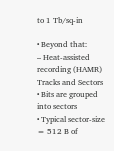to 1 Tb/sq-in

• Beyond that:
– Heat-assisted recording (HAMR)
Tracks and Sectors
• Bits are grouped into sectors
• Typical sector-size = 512 B of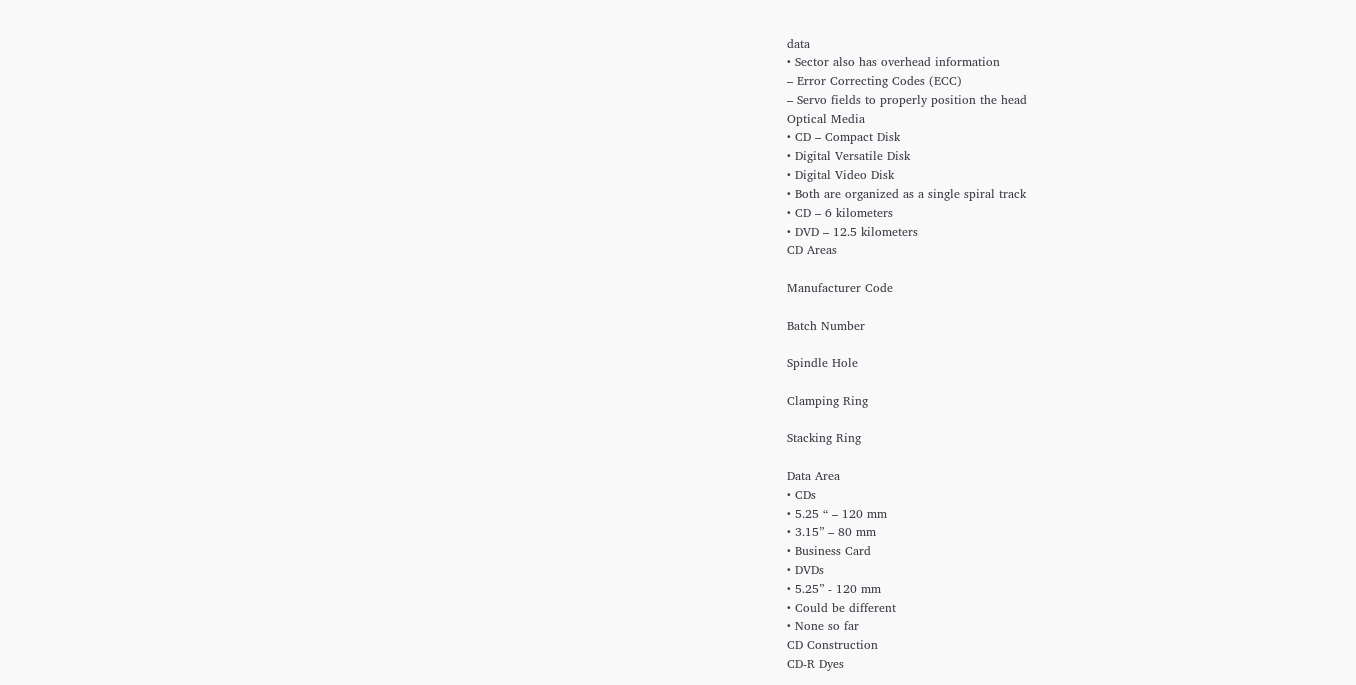data
• Sector also has overhead information
– Error Correcting Codes (ECC)
– Servo fields to properly position the head
Optical Media
• CD – Compact Disk
• Digital Versatile Disk
• Digital Video Disk
• Both are organized as a single spiral track
• CD – 6 kilometers
• DVD – 12.5 kilometers
CD Areas

Manufacturer Code

Batch Number

Spindle Hole

Clamping Ring

Stacking Ring

Data Area
• CDs
• 5.25 “ – 120 mm
• 3.15” – 80 mm
• Business Card
• DVDs
• 5.25” - 120 mm
• Could be different
• None so far
CD Construction
CD-R Dyes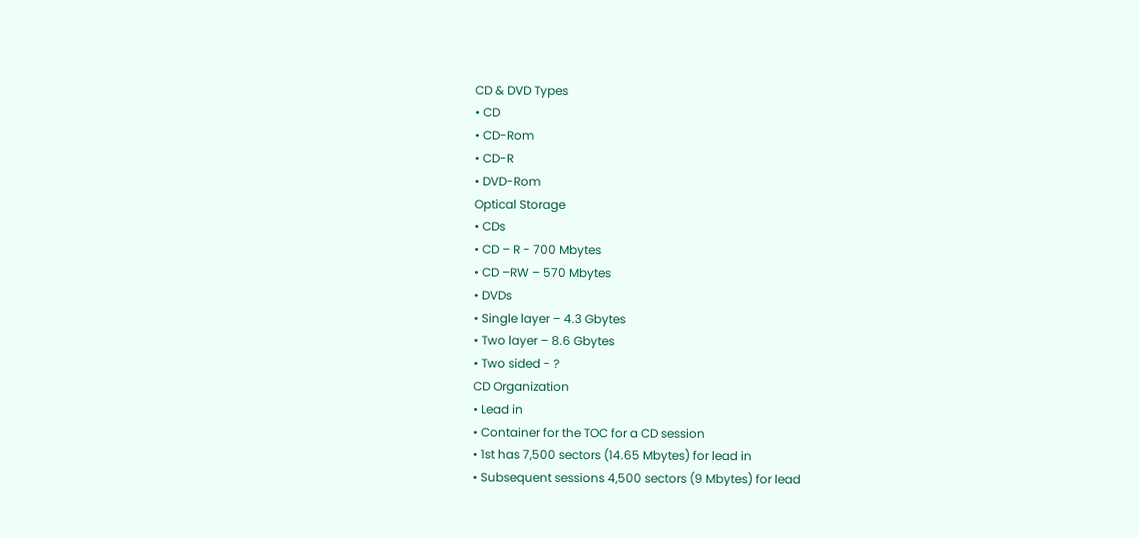CD & DVD Types
• CD
• CD-Rom
• CD-R
• DVD-Rom
Optical Storage
• CDs
• CD – R - 700 Mbytes
• CD –RW – 570 Mbytes
• DVDs
• Single layer – 4.3 Gbytes
• Two layer – 8.6 Gbytes
• Two sided - ?
CD Organization
• Lead in
• Container for the TOC for a CD session
• 1st has 7,500 sectors (14.65 Mbytes) for lead in
• Subsequent sessions 4,500 sectors (9 Mbytes) for lead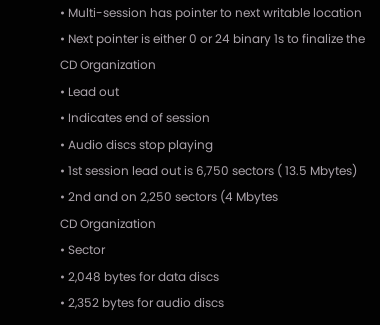• Multi-session has pointer to next writable location
• Next pointer is either 0 or 24 binary 1s to finalize the
CD Organization
• Lead out
• Indicates end of session
• Audio discs stop playing
• 1st session lead out is 6,750 sectors ( 13.5 Mbytes)
• 2nd and on 2,250 sectors (4 Mbytes
CD Organization
• Sector
• 2,048 bytes for data discs
• 2,352 bytes for audio discs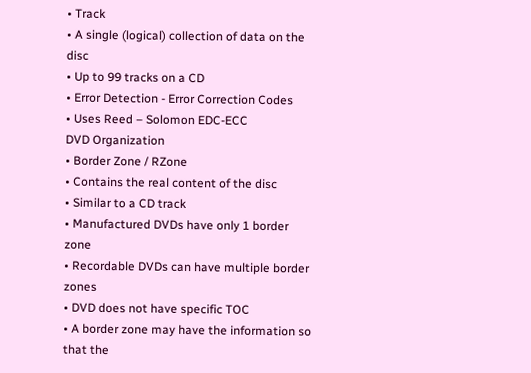• Track
• A single (logical) collection of data on the disc
• Up to 99 tracks on a CD
• Error Detection - Error Correction Codes
• Uses Reed – Solomon EDC-ECC
DVD Organization
• Border Zone / RZone
• Contains the real content of the disc
• Similar to a CD track
• Manufactured DVDs have only 1 border zone
• Recordable DVDs can have multiple border zones
• DVD does not have specific TOC
• A border zone may have the information so that the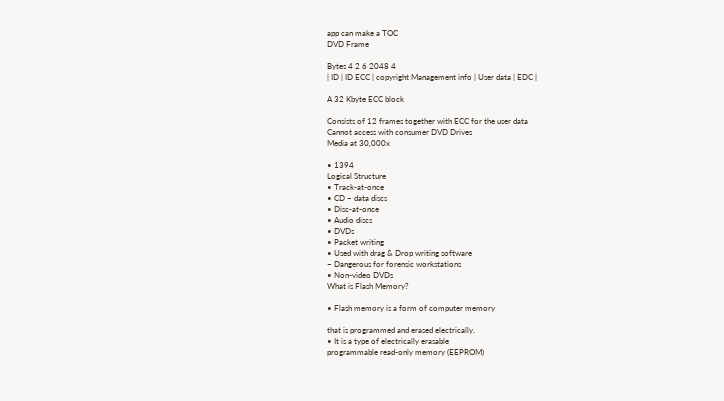app can make a TOC
DVD Frame

Bytes 4 2 6 2048 4
| ID | ID ECC | copyright Management info | User data | EDC |

A 32 Kbyte ECC block

Consists of 12 frames together with ECC for the user data
Cannot access with consumer DVD Drives
Media at 30,000x

• 1394
Logical Structure
• Track-at-once
• CD – data discs
• Disc-at-once
• Audio discs
• DVDs
• Packet writing
• Used with drag & Drop writing software
– Dangerous for forensic workstations
• Non-video DVDs
What is Flash Memory?

• Flash memory is a form of computer memory

that is programmed and erased electrically.
• It is a type of electrically erasable
programmable read-only memory (EEPROM)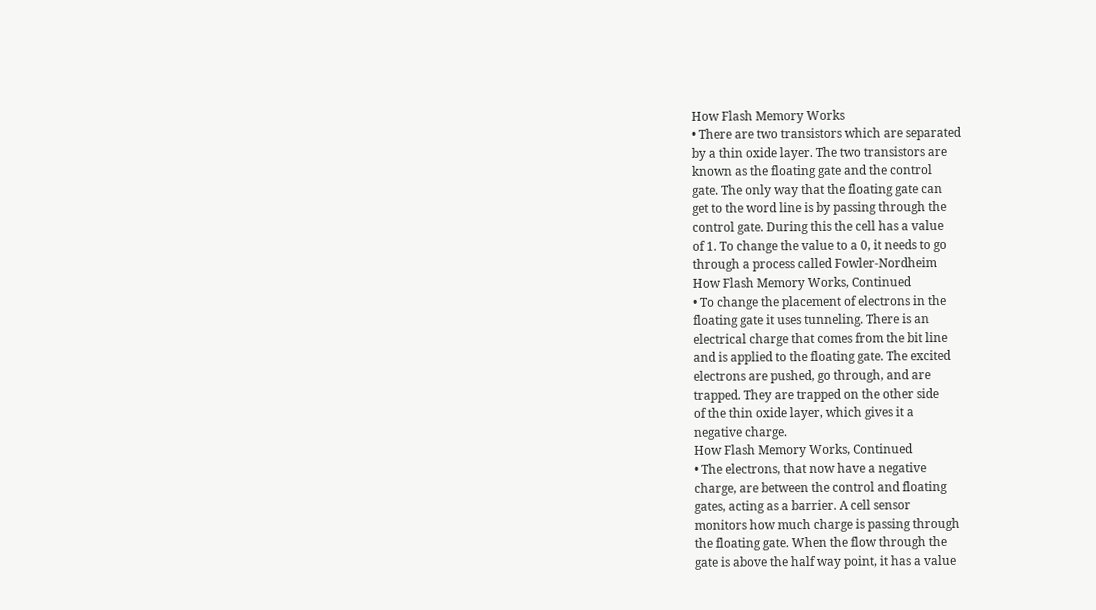How Flash Memory Works
• There are two transistors which are separated
by a thin oxide layer. The two transistors are
known as the floating gate and the control
gate. The only way that the floating gate can
get to the word line is by passing through the
control gate. During this the cell has a value
of 1. To change the value to a 0, it needs to go
through a process called Fowler-Nordheim
How Flash Memory Works, Continued
• To change the placement of electrons in the
floating gate it uses tunneling. There is an
electrical charge that comes from the bit line
and is applied to the floating gate. The excited
electrons are pushed, go through, and are
trapped. They are trapped on the other side
of the thin oxide layer, which gives it a
negative charge.
How Flash Memory Works, Continued
• The electrons, that now have a negative
charge, are between the control and floating
gates, acting as a barrier. A cell sensor
monitors how much charge is passing through
the floating gate. When the flow through the
gate is above the half way point, it has a value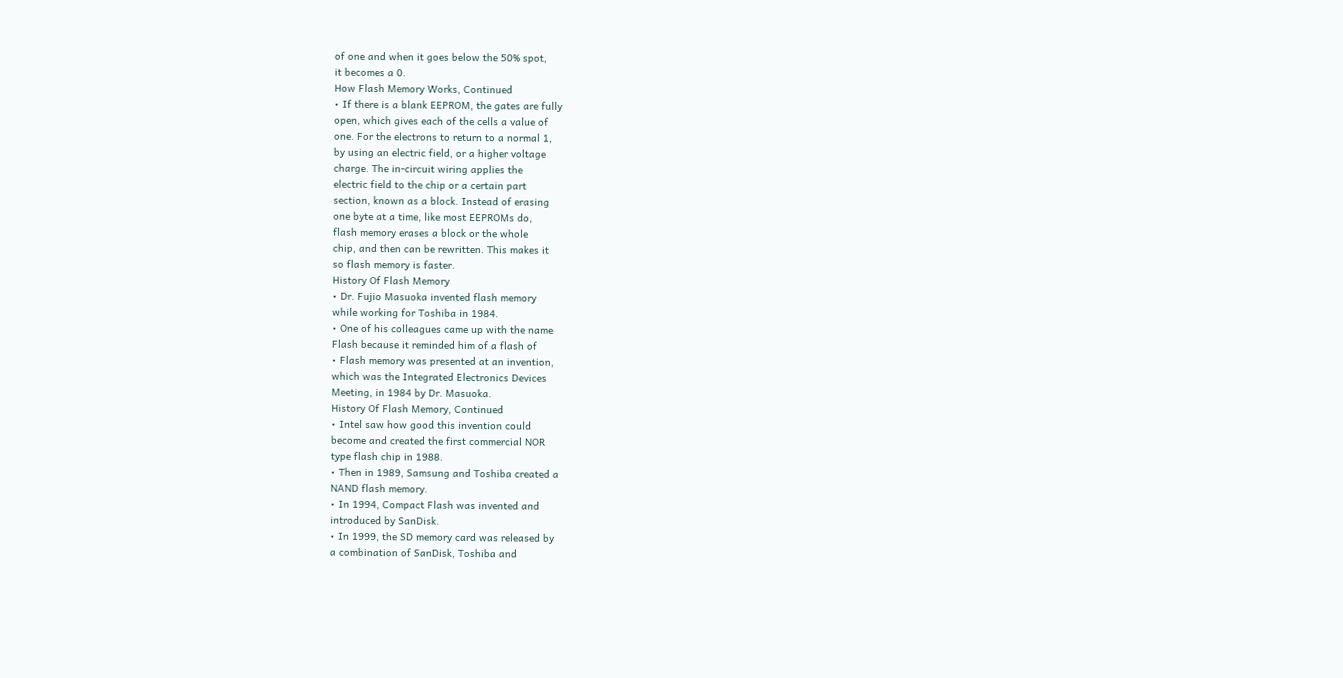of one and when it goes below the 50% spot,
it becomes a 0.
How Flash Memory Works, Continued
• If there is a blank EEPROM, the gates are fully
open, which gives each of the cells a value of
one. For the electrons to return to a normal 1,
by using an electric field, or a higher voltage
charge. The in-circuit wiring applies the
electric field to the chip or a certain part
section, known as a block. Instead of erasing
one byte at a time, like most EEPROMs do,
flash memory erases a block or the whole
chip, and then can be rewritten. This makes it
so flash memory is faster.
History Of Flash Memory
• Dr. Fujio Masuoka invented flash memory
while working for Toshiba in 1984.
• One of his colleagues came up with the name
Flash because it reminded him of a flash of
• Flash memory was presented at an invention,
which was the Integrated Electronics Devices
Meeting, in 1984 by Dr. Masuoka.
History Of Flash Memory, Continued
• Intel saw how good this invention could
become and created the first commercial NOR
type flash chip in 1988.
• Then in 1989, Samsung and Toshiba created a
NAND flash memory.
• In 1994, Compact Flash was invented and
introduced by SanDisk.
• In 1999, the SD memory card was released by
a combination of SanDisk, Toshiba and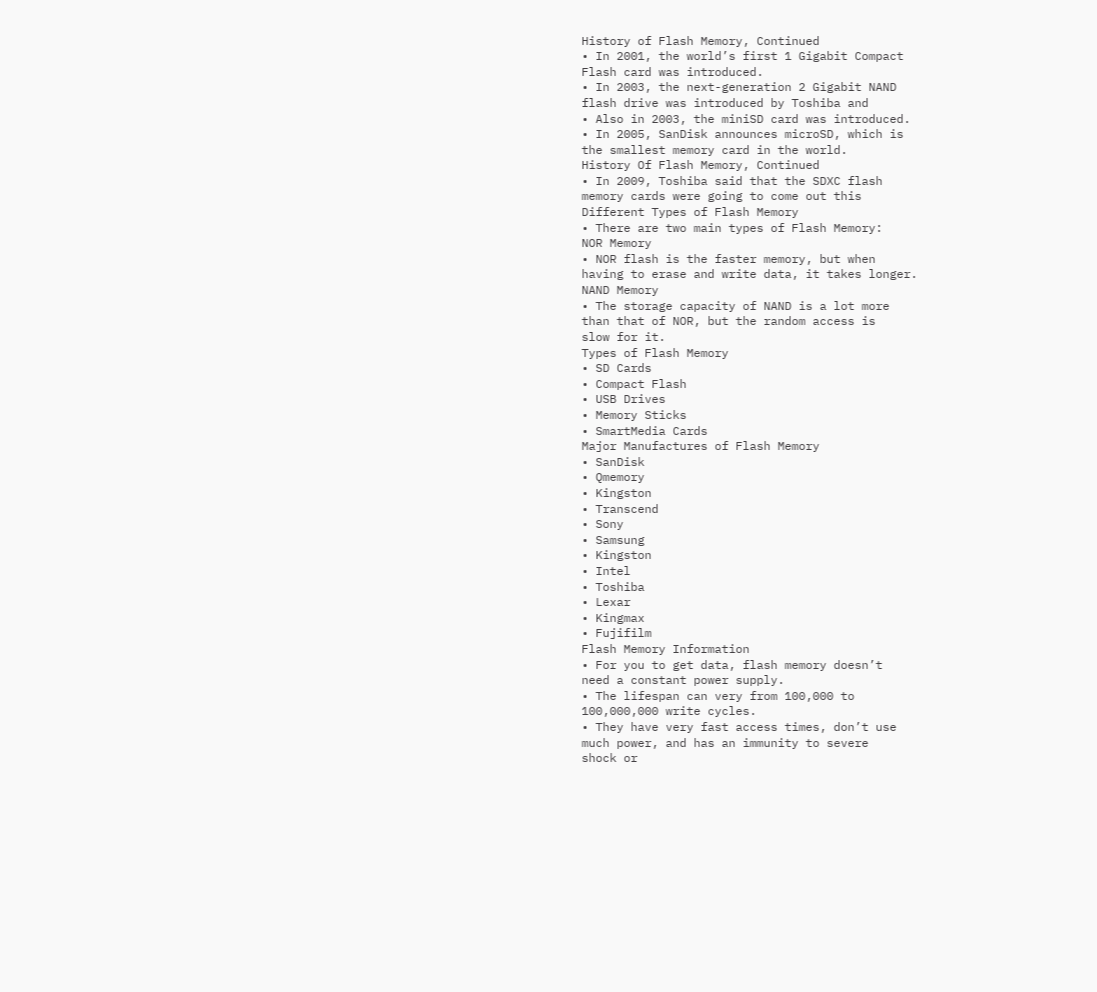History of Flash Memory, Continued
• In 2001, the world’s first 1 Gigabit Compact
Flash card was introduced.
• In 2003, the next-generation 2 Gigabit NAND
flash drive was introduced by Toshiba and
• Also in 2003, the miniSD card was introduced.
• In 2005, SanDisk announces microSD, which is
the smallest memory card in the world.
History Of Flash Memory, Continued
• In 2009, Toshiba said that the SDXC flash
memory cards were going to come out this
Different Types of Flash Memory
• There are two main types of Flash Memory:
NOR Memory
• NOR flash is the faster memory, but when
having to erase and write data, it takes longer.
NAND Memory
• The storage capacity of NAND is a lot more
than that of NOR, but the random access is
slow for it.
Types of Flash Memory
• SD Cards
• Compact Flash
• USB Drives
• Memory Sticks
• SmartMedia Cards
Major Manufactures of Flash Memory
• SanDisk
• Qmemory
• Kingston
• Transcend
• Sony
• Samsung
• Kingston
• Intel
• Toshiba
• Lexar
• Kingmax
• Fujifilm
Flash Memory Information
• For you to get data, flash memory doesn’t
need a constant power supply.
• The lifespan can very from 100,000 to
100,000,000 write cycles.
• They have very fast access times, don’t use
much power, and has an immunity to severe
shock or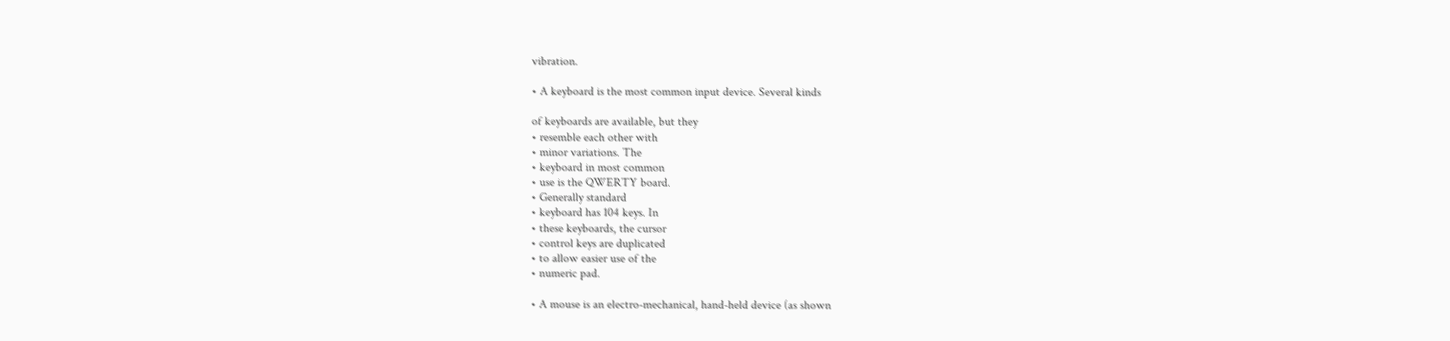vibration.

• A keyboard is the most common input device. Several kinds

of keyboards are available, but they
• resemble each other with
• minor variations. The
• keyboard in most common
• use is the QWERTY board.
• Generally standard
• keyboard has 104 keys. In
• these keyboards, the cursor
• control keys are duplicated
• to allow easier use of the
• numeric pad.

• A mouse is an electro-mechanical, hand-held device (as shown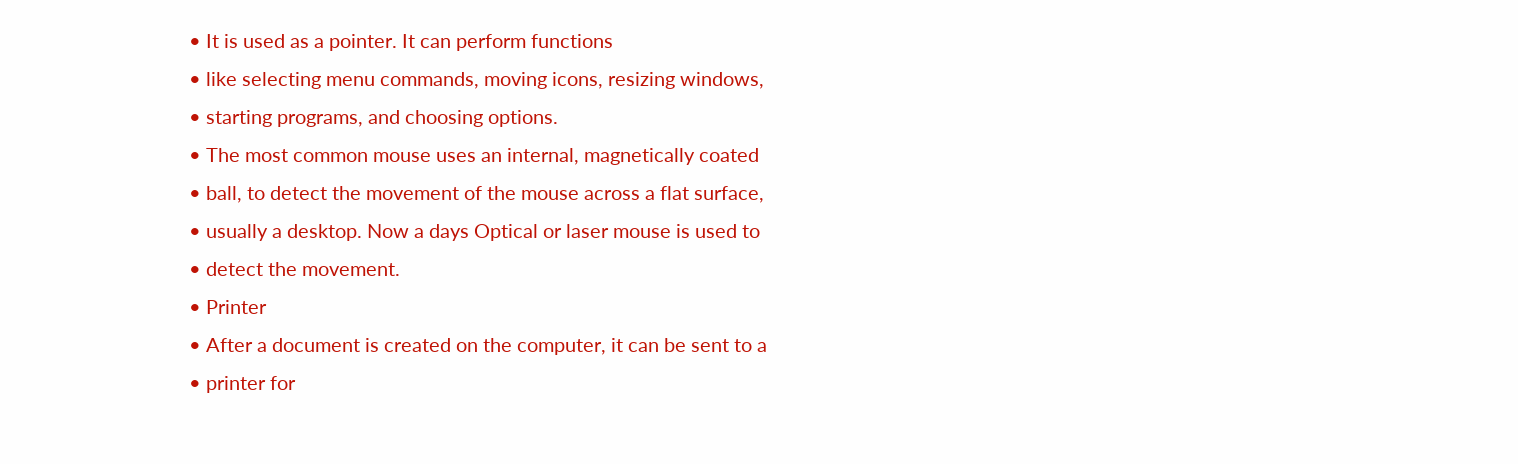• It is used as a pointer. It can perform functions
• like selecting menu commands, moving icons, resizing windows,
• starting programs, and choosing options.
• The most common mouse uses an internal, magnetically coated
• ball, to detect the movement of the mouse across a flat surface,
• usually a desktop. Now a days Optical or laser mouse is used to
• detect the movement.
• Printer
• After a document is created on the computer, it can be sent to a
• printer for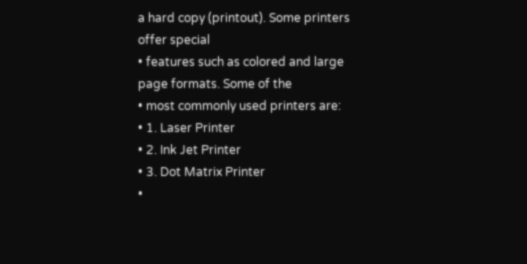a hard copy (printout). Some printers offer special
• features such as colored and large page formats. Some of the
• most commonly used printers are:
• 1. Laser Printer
• 2. Ink Jet Printer
• 3. Dot Matrix Printer
•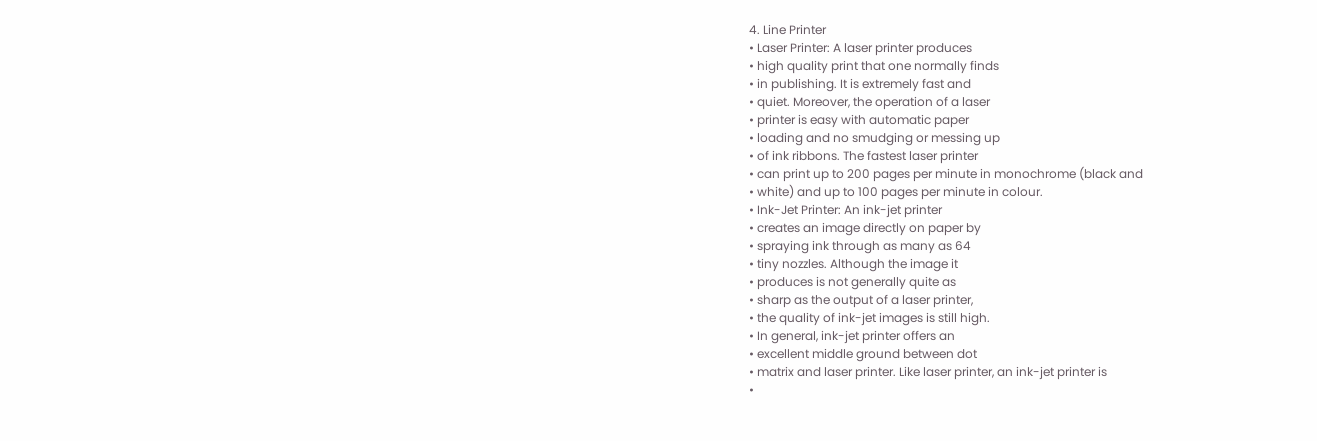4. Line Printer
• Laser Printer: A laser printer produces
• high quality print that one normally finds
• in publishing. It is extremely fast and
• quiet. Moreover, the operation of a laser
• printer is easy with automatic paper
• loading and no smudging or messing up
• of ink ribbons. The fastest laser printer
• can print up to 200 pages per minute in monochrome (black and
• white) and up to 100 pages per minute in colour.
• Ink-Jet Printer: An ink-jet printer
• creates an image directly on paper by
• spraying ink through as many as 64
• tiny nozzles. Although the image it
• produces is not generally quite as
• sharp as the output of a laser printer,
• the quality of ink-jet images is still high.
• In general, ink-jet printer offers an
• excellent middle ground between dot
• matrix and laser printer. Like laser printer, an ink-jet printer is
•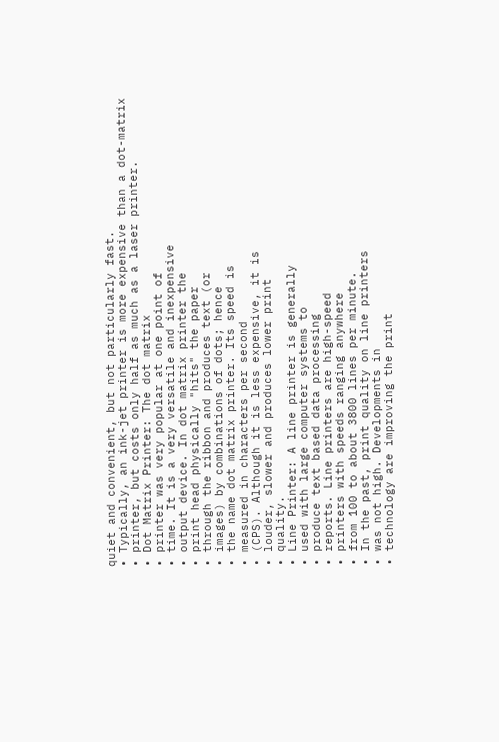quiet and convenient, but not particularly fast.
• Typically, an ink-jet printer is more expensive than a dot-matrix
• printer, but costs only half as much as a laser printer.
• Dot Matrix Printer: The dot matrix
• printer was very popular at one point of
• time. It is a very versatile and inexpensive
• output device. In dot matrix printer the
• print head physically "hits" the paper
• through the ribbon and produces text (or
• images) by combinations of dots; hence
• the name dot matrix printer. Its speed is
• measured in characters per second
• (CPS). Although it is less expensive, it is
• louder, slower and produces lower print
• quality.
• Line Printer: A line printer is generally
• used with large computer systems to
• produce text based data processing
• reports. Line printers are high-speed
• printers with speeds ranging anywhere
• from 100 to about 3800 lines per minute.
• In the past, print quality on line printers
• was not high. Developments in
• technology are improving the print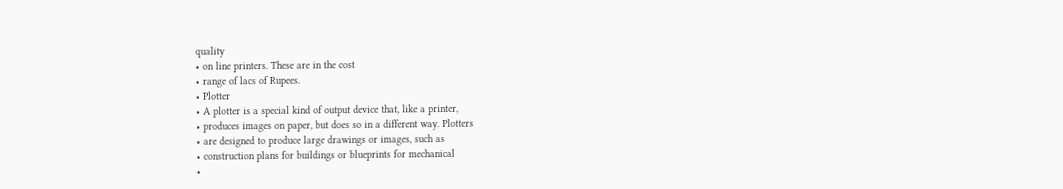quality
• on line printers. These are in the cost
• range of lacs of Rupees.
• Plotter
• A plotter is a special kind of output device that, like a printer,
• produces images on paper, but does so in a different way. Plotters
• are designed to produce large drawings or images, such as
• construction plans for buildings or blueprints for mechanical
•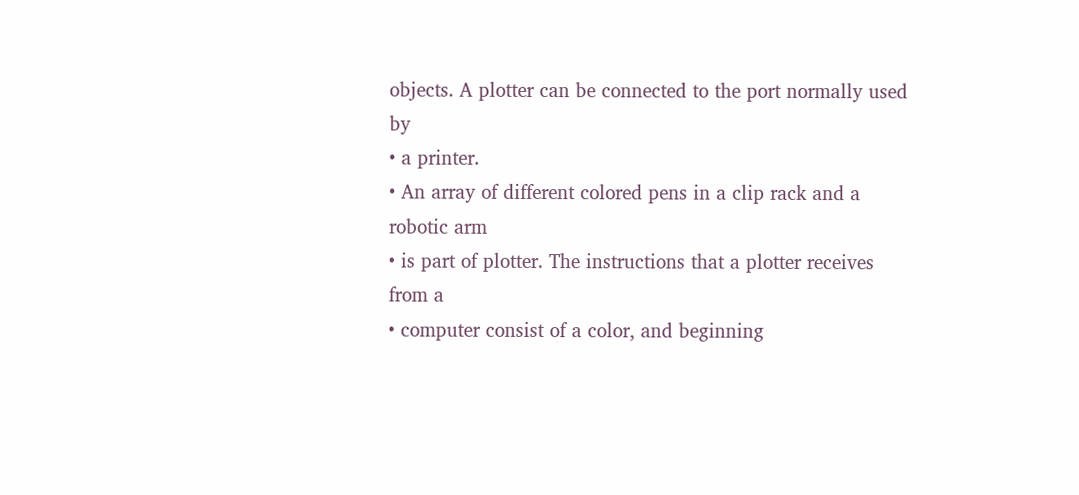objects. A plotter can be connected to the port normally used by
• a printer.
• An array of different colored pens in a clip rack and a robotic arm
• is part of plotter. The instructions that a plotter receives from a
• computer consist of a color, and beginning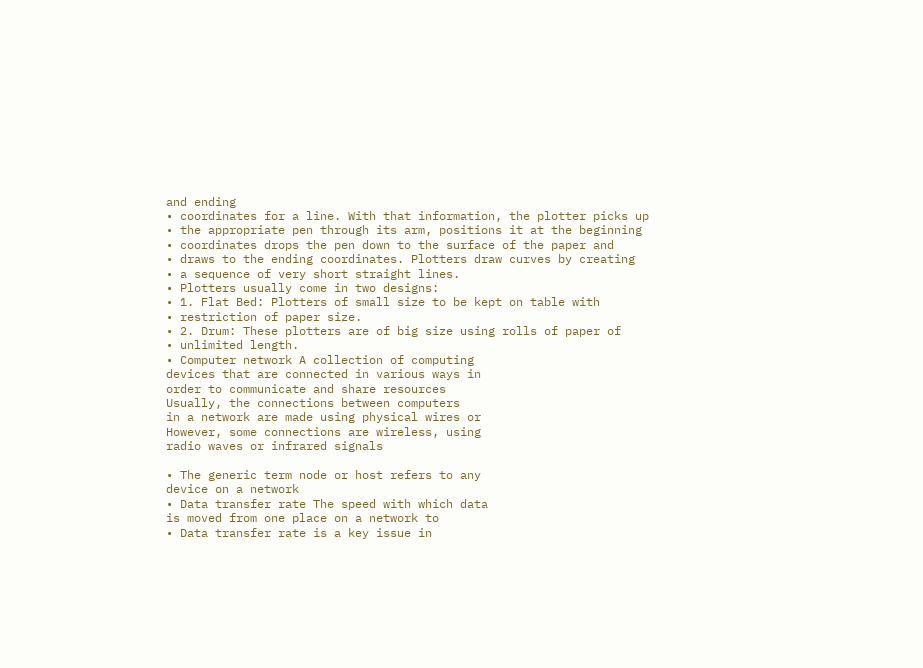and ending
• coordinates for a line. With that information, the plotter picks up
• the appropriate pen through its arm, positions it at the beginning
• coordinates drops the pen down to the surface of the paper and
• draws to the ending coordinates. Plotters draw curves by creating
• a sequence of very short straight lines.
• Plotters usually come in two designs:
• 1. Flat Bed: Plotters of small size to be kept on table with
• restriction of paper size.
• 2. Drum: These plotters are of big size using rolls of paper of
• unlimited length.
• Computer network A collection of computing
devices that are connected in various ways in
order to communicate and share resources
Usually, the connections between computers
in a network are made using physical wires or
However, some connections are wireless, using
radio waves or infrared signals

• The generic term node or host refers to any
device on a network
• Data transfer rate The speed with which data
is moved from one place on a network to
• Data transfer rate is a key issue in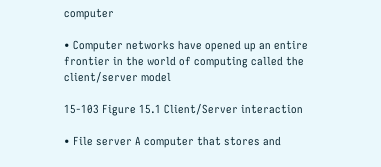computer

• Computer networks have opened up an entire
frontier in the world of computing called the
client/server model

15-103 Figure 15.1 Client/Server interaction

• File server A computer that stores and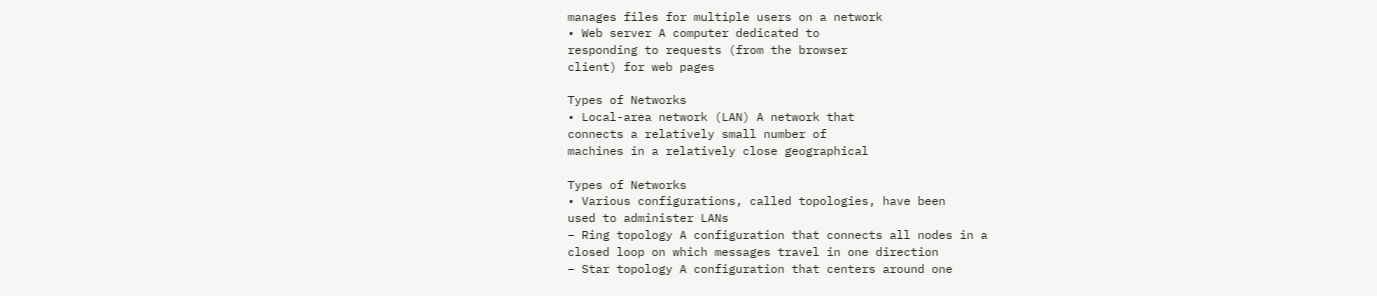manages files for multiple users on a network
• Web server A computer dedicated to
responding to requests (from the browser
client) for web pages

Types of Networks
• Local-area network (LAN) A network that
connects a relatively small number of
machines in a relatively close geographical

Types of Networks
• Various configurations, called topologies, have been
used to administer LANs
– Ring topology A configuration that connects all nodes in a
closed loop on which messages travel in one direction
– Star topology A configuration that centers around one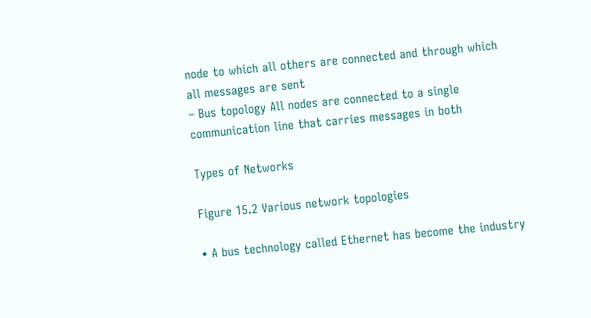node to which all others are connected and through which
all messages are sent
– Bus topology All nodes are connected to a single
communication line that carries messages in both

Types of Networks

Figure 15.2 Various network topologies

• A bus technology called Ethernet has become the industry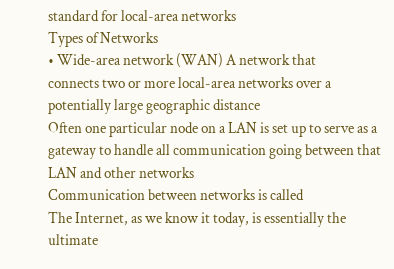standard for local-area networks
Types of Networks
• Wide-area network (WAN) A network that
connects two or more local-area networks over a
potentially large geographic distance
Often one particular node on a LAN is set up to serve as a
gateway to handle all communication going between that
LAN and other networks
Communication between networks is called
The Internet, as we know it today, is essentially the
ultimate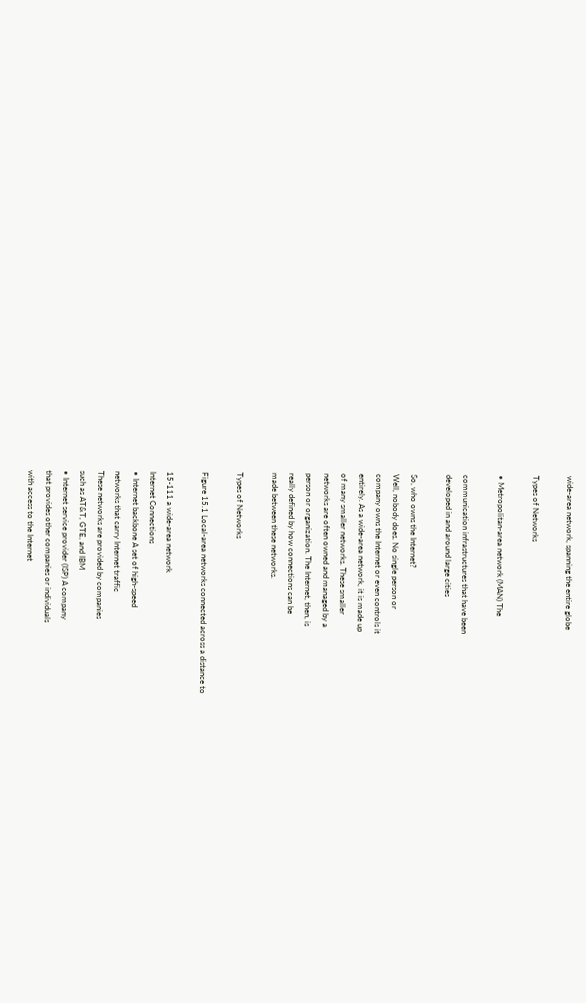wide-area network, spanning the entire globe

Types of Networks

• Metropolitan-area network (MAN) The

communication infrastructures that have been
developed in and around large cities

So, who owns the Internet?
Well, nobody does. No single person or
company owns the Internet or even controls it
entirely. As a wide-area network, it is made up
of many smaller networks. These smaller
networks are often owned and managed by a
person or organization. The Internet, then, is
really defined by how connections can be
made between these networks.

Types of Networks

Figure 15.1 Local-area networks connected across a distance to

15-111 a wide-area network
Internet Connections
• Internet backbone A set of high-speed
networks that carry Internet traffic
These networks are provided by companies
such as AT&T, GTE, and IBM
• Internet service provider (ISP) A company
that provides other companies or individuals
with access to the Internet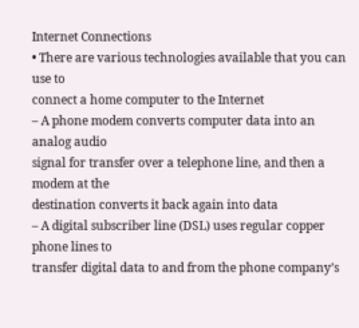Internet Connections
• There are various technologies available that you can use to
connect a home computer to the Internet
– A phone modem converts computer data into an analog audio
signal for transfer over a telephone line, and then a modem at the
destination converts it back again into data
– A digital subscriber line (DSL) uses regular copper phone lines to
transfer digital data to and from the phone company’s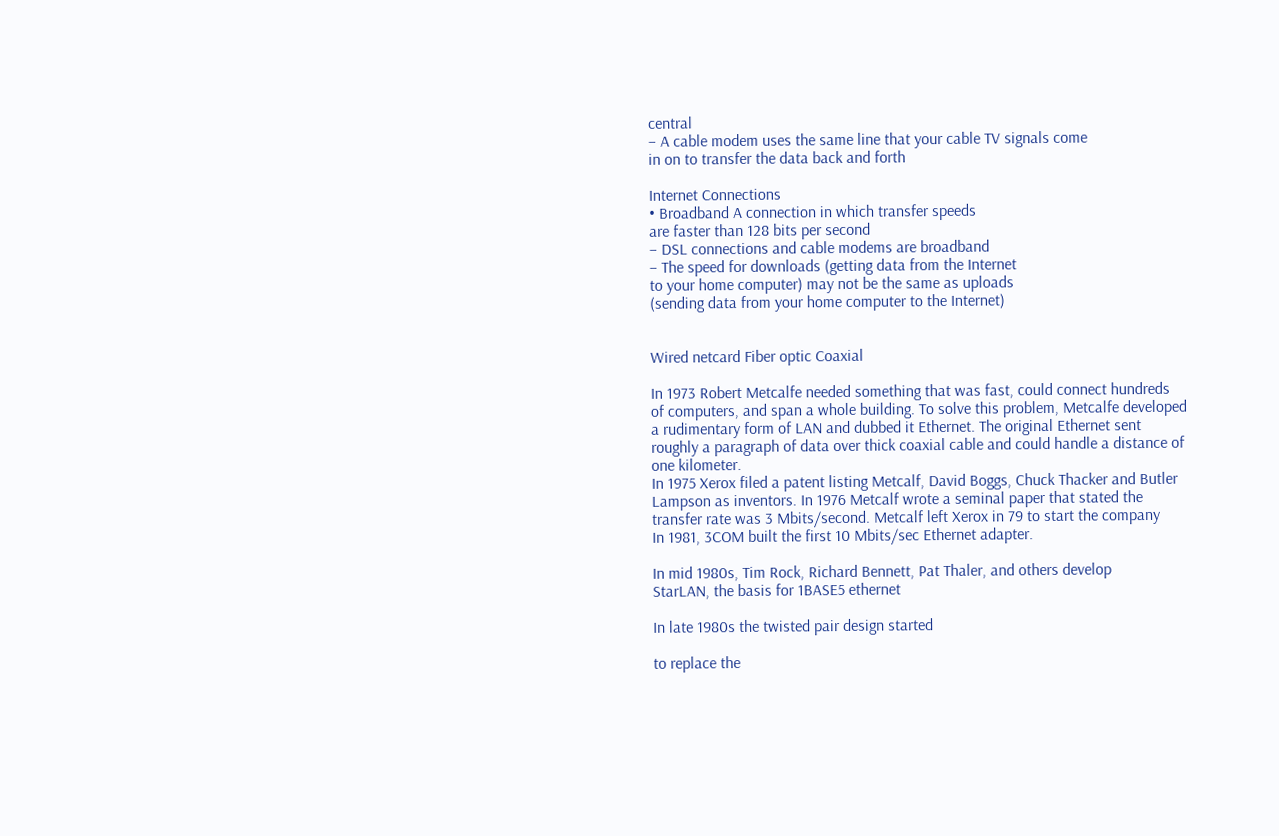central
– A cable modem uses the same line that your cable TV signals come
in on to transfer the data back and forth

Internet Connections
• Broadband A connection in which transfer speeds
are faster than 128 bits per second
– DSL connections and cable modems are broadband
– The speed for downloads (getting data from the Internet
to your home computer) may not be the same as uploads
(sending data from your home computer to the Internet)


Wired netcard Fiber optic Coaxial

In 1973 Robert Metcalfe needed something that was fast, could connect hundreds
of computers, and span a whole building. To solve this problem, Metcalfe developed
a rudimentary form of LAN and dubbed it Ethernet. The original Ethernet sent
roughly a paragraph of data over thick coaxial cable and could handle a distance of
one kilometer.
In 1975 Xerox filed a patent listing Metcalf, David Boggs, Chuck Thacker and Butler
Lampson as inventors. In 1976 Metcalf wrote a seminal paper that stated the
transfer rate was 3 Mbits/second. Metcalf left Xerox in 79 to start the company
In 1981, 3COM built the first 10 Mbits/sec Ethernet adapter.

In mid 1980s, Tim Rock, Richard Bennett, Pat Thaler, and others develop
StarLAN, the basis for 1BASE5 ethernet

In late 1980s the twisted pair design started

to replace the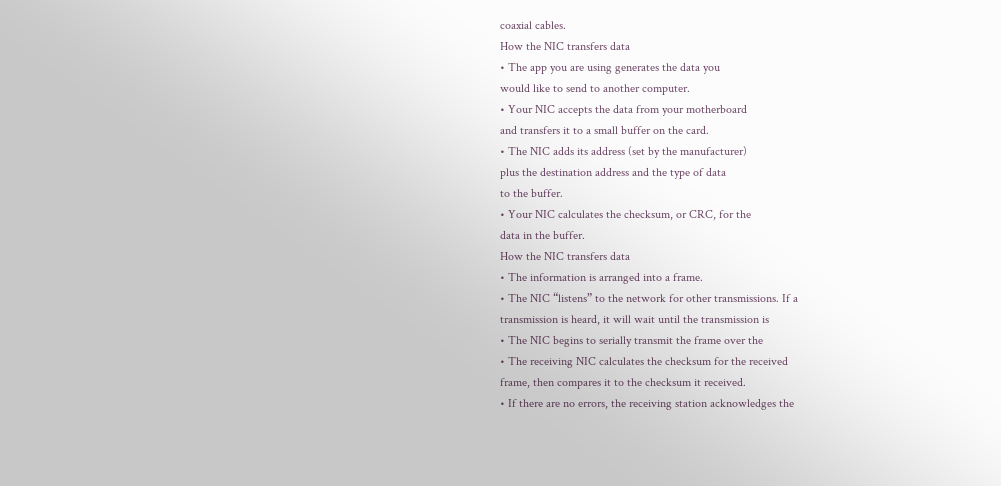coaxial cables.
How the NIC transfers data
• The app you are using generates the data you
would like to send to another computer.
• Your NIC accepts the data from your motherboard
and transfers it to a small buffer on the card.
• The NIC adds its address (set by the manufacturer)
plus the destination address and the type of data
to the buffer.
• Your NIC calculates the checksum, or CRC, for the
data in the buffer.
How the NIC transfers data
• The information is arranged into a frame.
• The NIC “listens” to the network for other transmissions. If a
transmission is heard, it will wait until the transmission is
• The NIC begins to serially transmit the frame over the
• The receiving NIC calculates the checksum for the received
frame, then compares it to the checksum it received.
• If there are no errors, the receiving station acknowledges the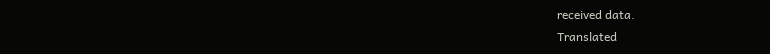received data.
Translated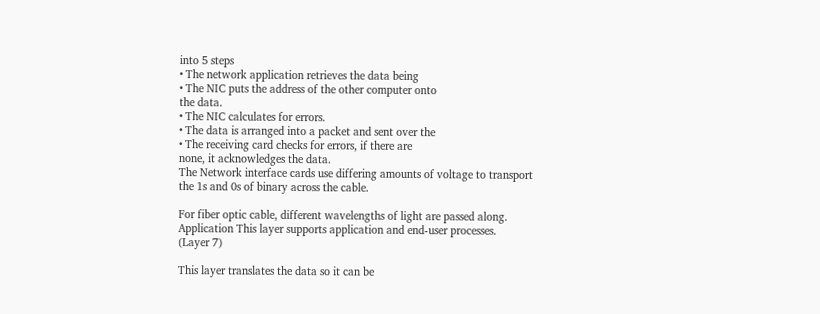into 5 steps
• The network application retrieves the data being
• The NIC puts the address of the other computer onto
the data.
• The NIC calculates for errors.
• The data is arranged into a packet and sent over the
• The receiving card checks for errors, if there are
none, it acknowledges the data.
The Network interface cards use differing amounts of voltage to transport
the 1s and 0s of binary across the cable.

For fiber optic cable, different wavelengths of light are passed along.
Application This layer supports application and end-user processes.
(Layer 7)

This layer translates the data so it can be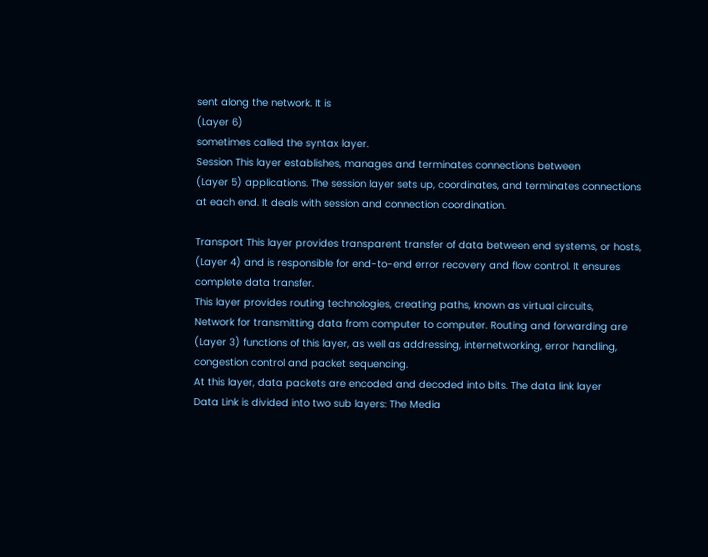sent along the network. It is
(Layer 6)
sometimes called the syntax layer.
Session This layer establishes, manages and terminates connections between
(Layer 5) applications. The session layer sets up, coordinates, and terminates connections
at each end. It deals with session and connection coordination.

Transport This layer provides transparent transfer of data between end systems, or hosts,
(Layer 4) and is responsible for end-to-end error recovery and flow control. It ensures
complete data transfer.
This layer provides routing technologies, creating paths, known as virtual circuits,
Network for transmitting data from computer to computer. Routing and forwarding are
(Layer 3) functions of this layer, as well as addressing, internetworking, error handling,
congestion control and packet sequencing.
At this layer, data packets are encoded and decoded into bits. The data link layer
Data Link is divided into two sub layers: The Media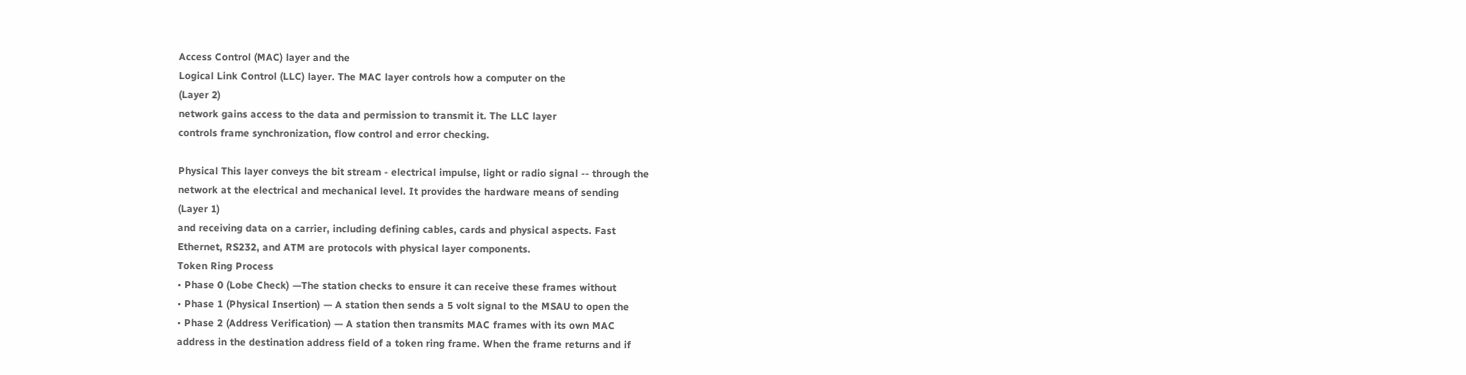Access Control (MAC) layer and the
Logical Link Control (LLC) layer. The MAC layer controls how a computer on the
(Layer 2)
network gains access to the data and permission to transmit it. The LLC layer
controls frame synchronization, flow control and error checking.

Physical This layer conveys the bit stream - electrical impulse, light or radio signal -- through the
network at the electrical and mechanical level. It provides the hardware means of sending
(Layer 1)
and receiving data on a carrier, including defining cables, cards and physical aspects. Fast
Ethernet, RS232, and ATM are protocols with physical layer components.
Token Ring Process
• Phase 0 (Lobe Check) —The station checks to ensure it can receive these frames without
• Phase 1 (Physical Insertion) — A station then sends a 5 volt signal to the MSAU to open the
• Phase 2 (Address Verification) — A station then transmits MAC frames with its own MAC
address in the destination address field of a token ring frame. When the frame returns and if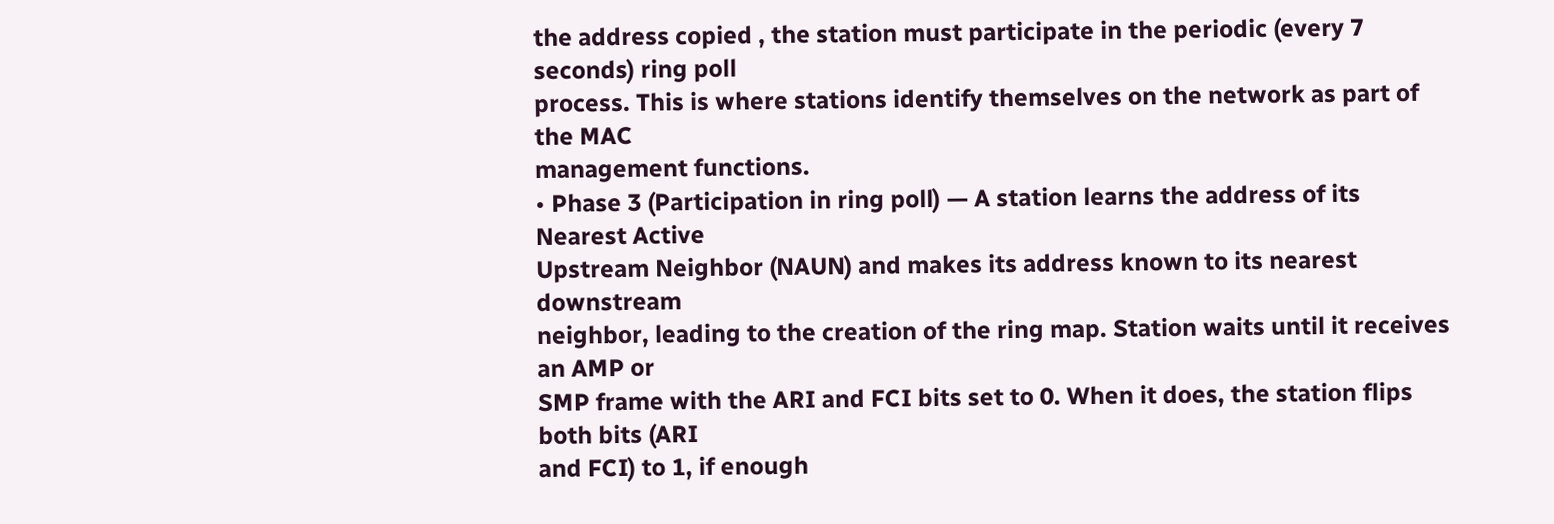the address copied , the station must participate in the periodic (every 7 seconds) ring poll
process. This is where stations identify themselves on the network as part of the MAC
management functions.
• Phase 3 (Participation in ring poll) — A station learns the address of its Nearest Active
Upstream Neighbor (NAUN) and makes its address known to its nearest downstream
neighbor, leading to the creation of the ring map. Station waits until it receives an AMP or
SMP frame with the ARI and FCI bits set to 0. When it does, the station flips both bits (ARI
and FCI) to 1, if enough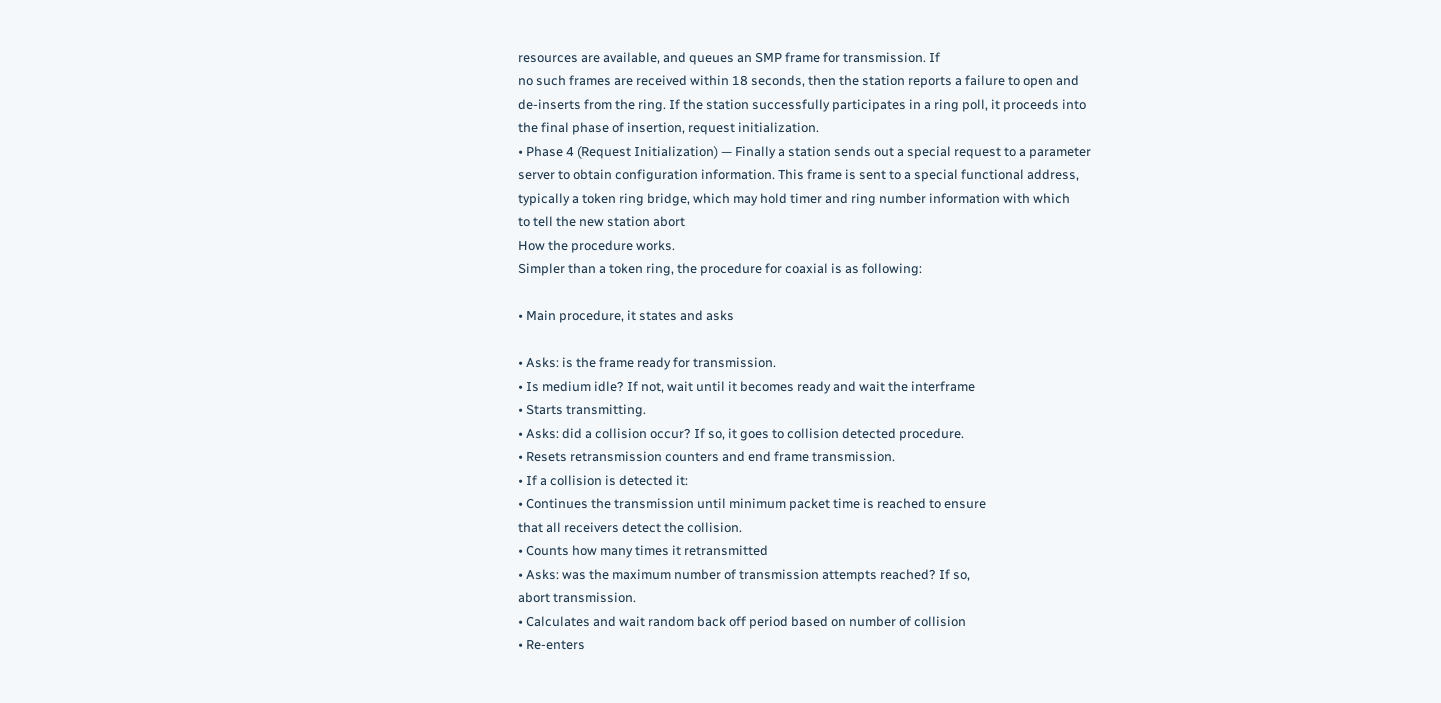resources are available, and queues an SMP frame for transmission. If
no such frames are received within 18 seconds, then the station reports a failure to open and
de-inserts from the ring. If the station successfully participates in a ring poll, it proceeds into
the final phase of insertion, request initialization.
• Phase 4 (Request Initialization) — Finally a station sends out a special request to a parameter
server to obtain configuration information. This frame is sent to a special functional address,
typically a token ring bridge, which may hold timer and ring number information with which
to tell the new station abort
How the procedure works.
Simpler than a token ring, the procedure for coaxial is as following:

• Main procedure, it states and asks

• Asks: is the frame ready for transmission.
• Is medium idle? If not, wait until it becomes ready and wait the interframe
• Starts transmitting.
• Asks: did a collision occur? If so, it goes to collision detected procedure.
• Resets retransmission counters and end frame transmission.
• If a collision is detected it:
• Continues the transmission until minimum packet time is reached to ensure
that all receivers detect the collision.
• Counts how many times it retransmitted
• Asks: was the maximum number of transmission attempts reached? If so,
abort transmission.
• Calculates and wait random back off period based on number of collision
• Re-enters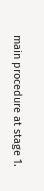main procedure at stage 1.